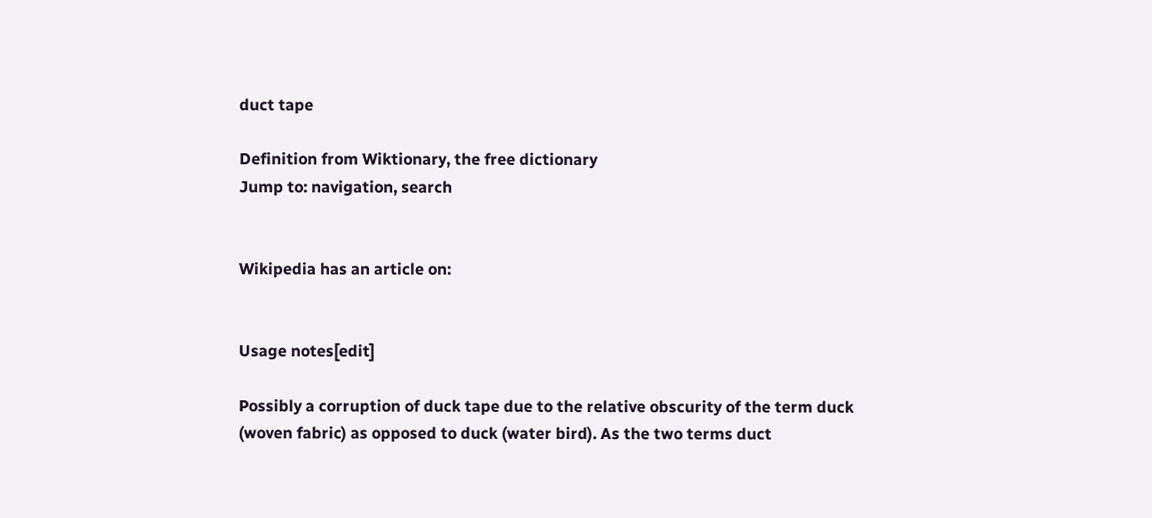duct tape

Definition from Wiktionary, the free dictionary
Jump to: navigation, search


Wikipedia has an article on:


Usage notes[edit]

Possibly a corruption of duck tape due to the relative obscurity of the term duck (woven fabric) as opposed to duck (water bird). As the two terms duct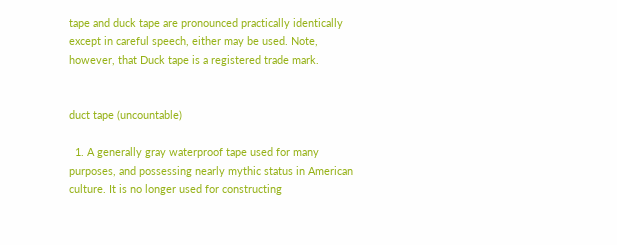tape and duck tape are pronounced practically identically except in careful speech, either may be used. Note, however, that Duck tape is a registered trade mark.


duct tape (uncountable)

  1. A generally gray waterproof tape used for many purposes, and possessing nearly mythic status in American culture. It is no longer used for constructing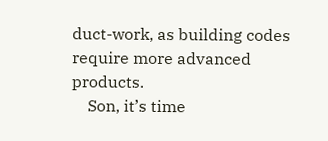duct-work, as building codes require more advanced products.
    Son, it’s time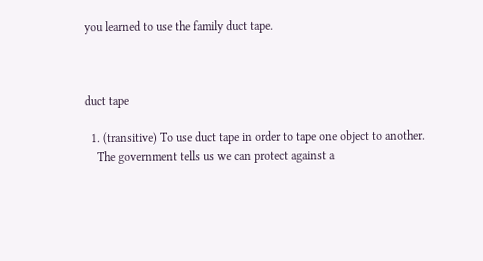you learned to use the family duct tape.



duct tape

  1. (transitive) To use duct tape in order to tape one object to another.
    The government tells us we can protect against a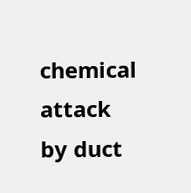chemical attack by duct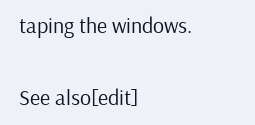taping the windows.


See also[edit]